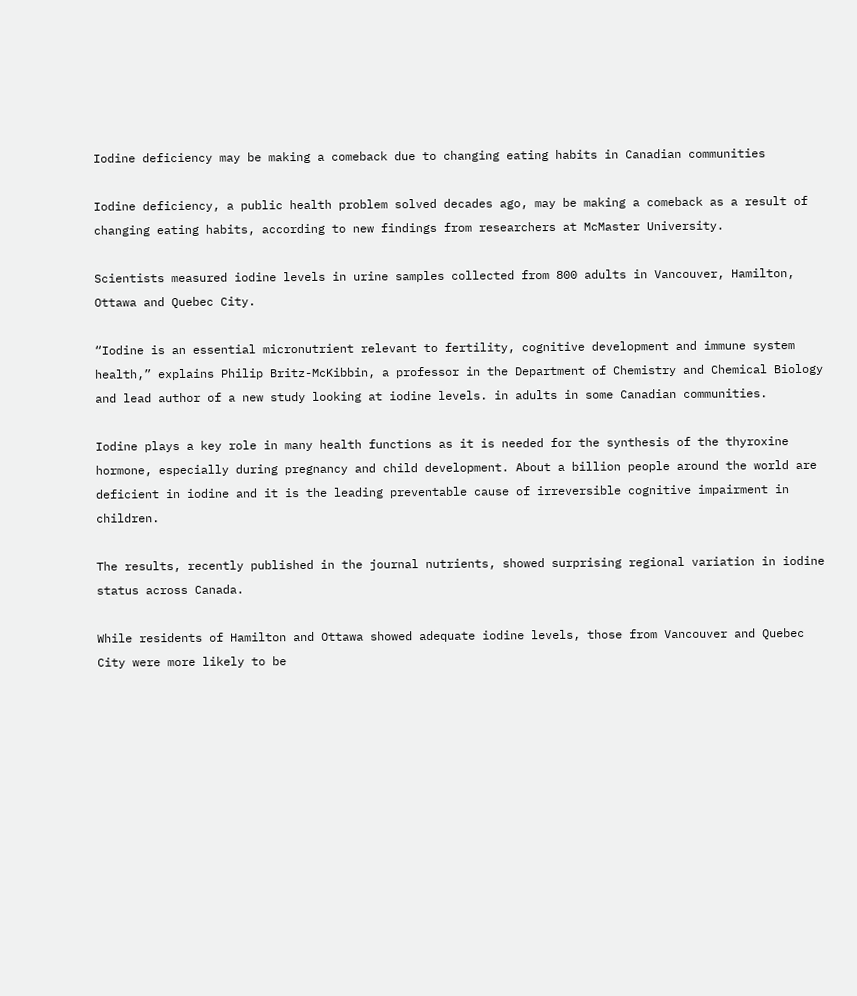Iodine deficiency may be making a comeback due to changing eating habits in Canadian communities

Iodine deficiency, a public health problem solved decades ago, may be making a comeback as a result of changing eating habits, according to new findings from researchers at McMaster University.

Scientists measured iodine levels in urine samples collected from 800 adults in Vancouver, Hamilton, Ottawa and Quebec City.

“Iodine is an essential micronutrient relevant to fertility, cognitive development and immune system health,” explains Philip Britz-McKibbin, a professor in the Department of Chemistry and Chemical Biology and lead author of a new study looking at iodine levels. in adults in some Canadian communities.

Iodine plays a key role in many health functions as it is needed for the synthesis of the thyroxine hormone, especially during pregnancy and child development. About a billion people around the world are deficient in iodine and it is the leading preventable cause of irreversible cognitive impairment in children.

The results, recently published in the journal nutrients, showed surprising regional variation in iodine status across Canada.

While residents of Hamilton and Ottawa showed adequate iodine levels, those from Vancouver and Quebec City were more likely to be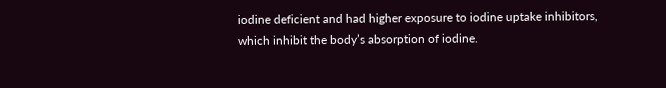iodine deficient and had higher exposure to iodine uptake inhibitors, which inhibit the body’s absorption of iodine.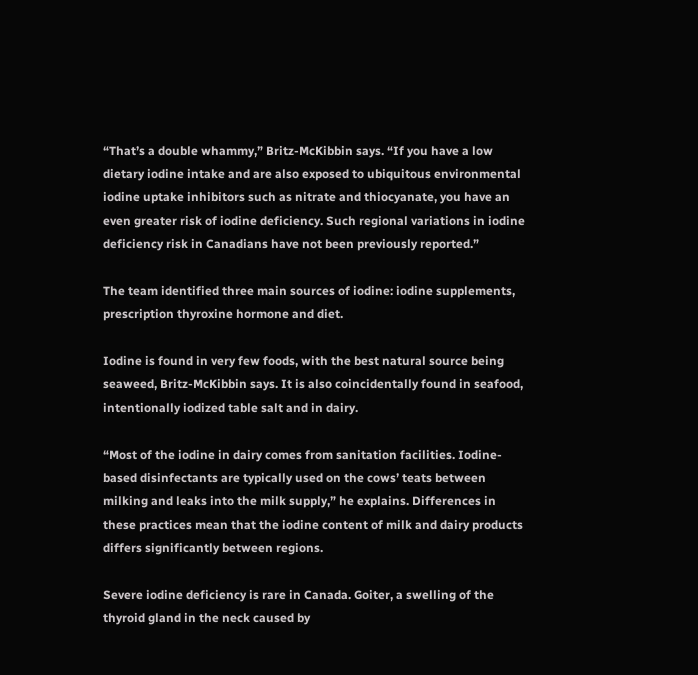“That’s a double whammy,” Britz-McKibbin says. “If you have a low dietary iodine intake and are also exposed to ubiquitous environmental iodine uptake inhibitors such as nitrate and thiocyanate, you have an even greater risk of iodine deficiency. Such regional variations in iodine deficiency risk in Canadians have not been previously reported.”

The team identified three main sources of iodine: iodine supplements, prescription thyroxine hormone and diet.

Iodine is found in very few foods, with the best natural source being seaweed, Britz-McKibbin says. It is also coincidentally found in seafood, intentionally iodized table salt and in dairy.

“Most of the iodine in dairy comes from sanitation facilities. Iodine-based disinfectants are typically used on the cows’ teats between milking and leaks into the milk supply,” he explains. Differences in these practices mean that the iodine content of milk and dairy products differs significantly between regions.

Severe iodine deficiency is rare in Canada. Goiter, a swelling of the thyroid gland in the neck caused by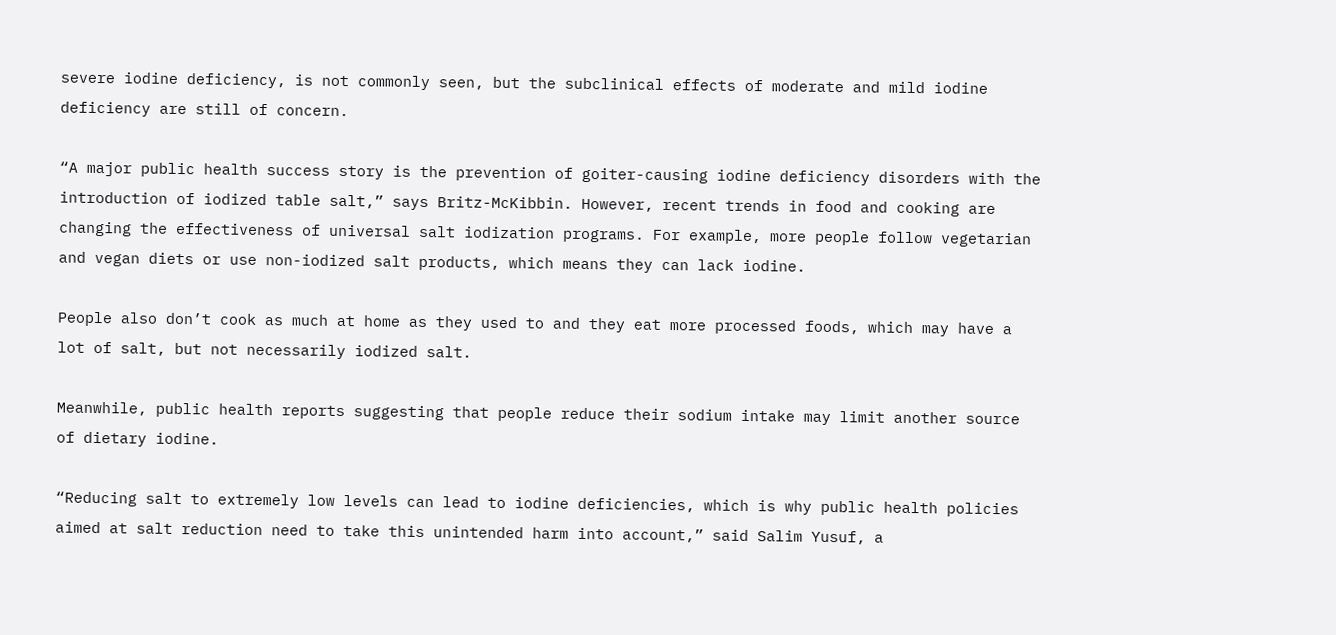severe iodine deficiency, is not commonly seen, but the subclinical effects of moderate and mild iodine deficiency are still of concern.

“A major public health success story is the prevention of goiter-causing iodine deficiency disorders with the introduction of iodized table salt,” says Britz-McKibbin. However, recent trends in food and cooking are changing the effectiveness of universal salt iodization programs. For example, more people follow vegetarian and vegan diets or use non-iodized salt products, which means they can lack iodine.

People also don’t cook as much at home as they used to and they eat more processed foods, which may have a lot of salt, but not necessarily iodized salt.

Meanwhile, public health reports suggesting that people reduce their sodium intake may limit another source of dietary iodine.

“Reducing salt to extremely low levels can lead to iodine deficiencies, which is why public health policies aimed at salt reduction need to take this unintended harm into account,” said Salim Yusuf, a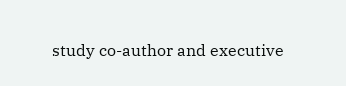study co-author and executive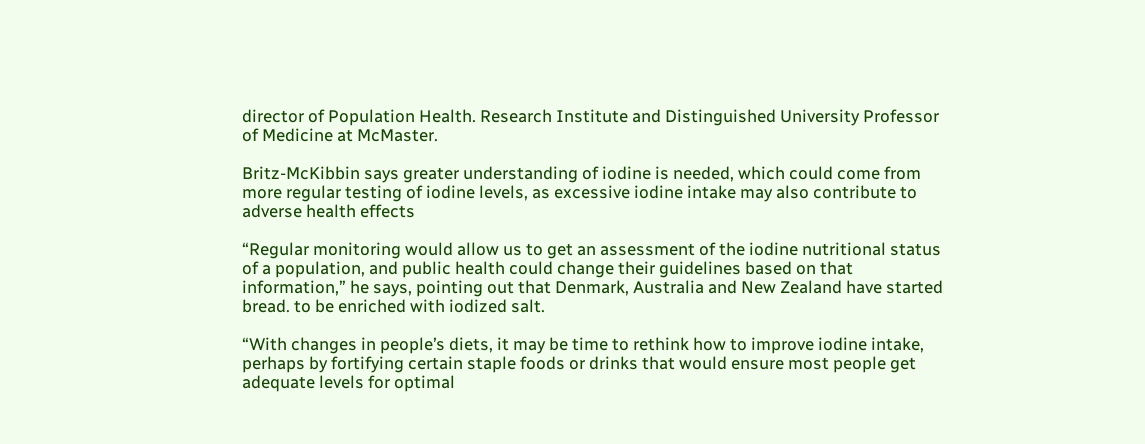director of Population Health. Research Institute and Distinguished University Professor of Medicine at McMaster.

Britz-McKibbin says greater understanding of iodine is needed, which could come from more regular testing of iodine levels, as excessive iodine intake may also contribute to adverse health effects

“Regular monitoring would allow us to get an assessment of the iodine nutritional status of a population, and public health could change their guidelines based on that information,” he says, pointing out that Denmark, Australia and New Zealand have started bread. to be enriched with iodized salt.

“With changes in people’s diets, it may be time to rethink how to improve iodine intake, perhaps by fortifying certain staple foods or drinks that would ensure most people get adequate levels for optimal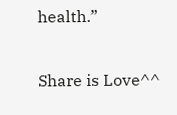health.”

Share is Love^^